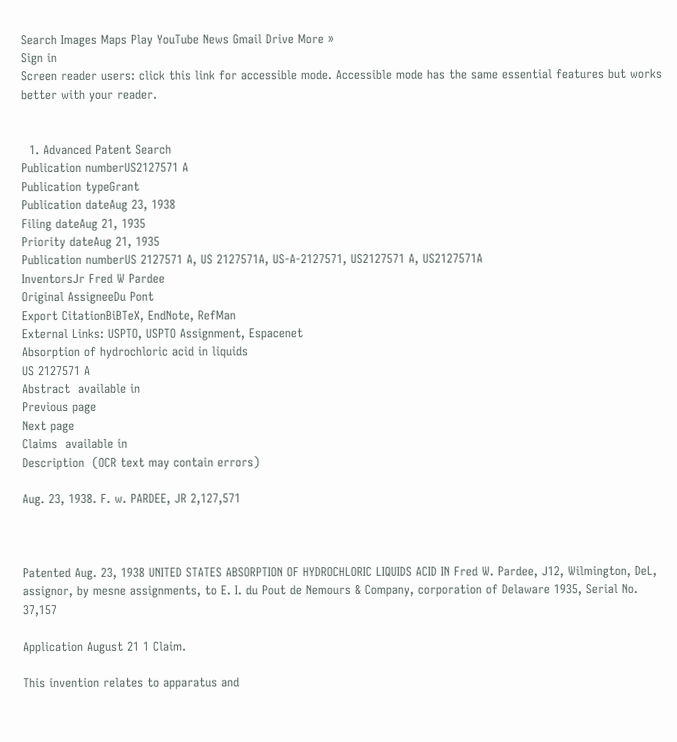Search Images Maps Play YouTube News Gmail Drive More »
Sign in
Screen reader users: click this link for accessible mode. Accessible mode has the same essential features but works better with your reader.


  1. Advanced Patent Search
Publication numberUS2127571 A
Publication typeGrant
Publication dateAug 23, 1938
Filing dateAug 21, 1935
Priority dateAug 21, 1935
Publication numberUS 2127571 A, US 2127571A, US-A-2127571, US2127571 A, US2127571A
InventorsJr Fred W Pardee
Original AssigneeDu Pont
Export CitationBiBTeX, EndNote, RefMan
External Links: USPTO, USPTO Assignment, Espacenet
Absorption of hydrochloric acid in liquids
US 2127571 A
Abstract  available in
Previous page
Next page
Claims  available in
Description  (OCR text may contain errors)

Aug. 23, 1938. F. w. PARDEE, JR 2,127,571



Patented Aug. 23, 1938 UNITED STATES ABSORPTION OF HYDROCHLORIC LIQUIDS ACID IN Fred W. Pardee, J12, Wilmington, DeL, assignor, by mesne assignments, to E. I. du Pout de Nemours & Company, corporation of Delaware 1935, Serial No. 37,157

Application August 21 1 Claim.

This invention relates to apparatus and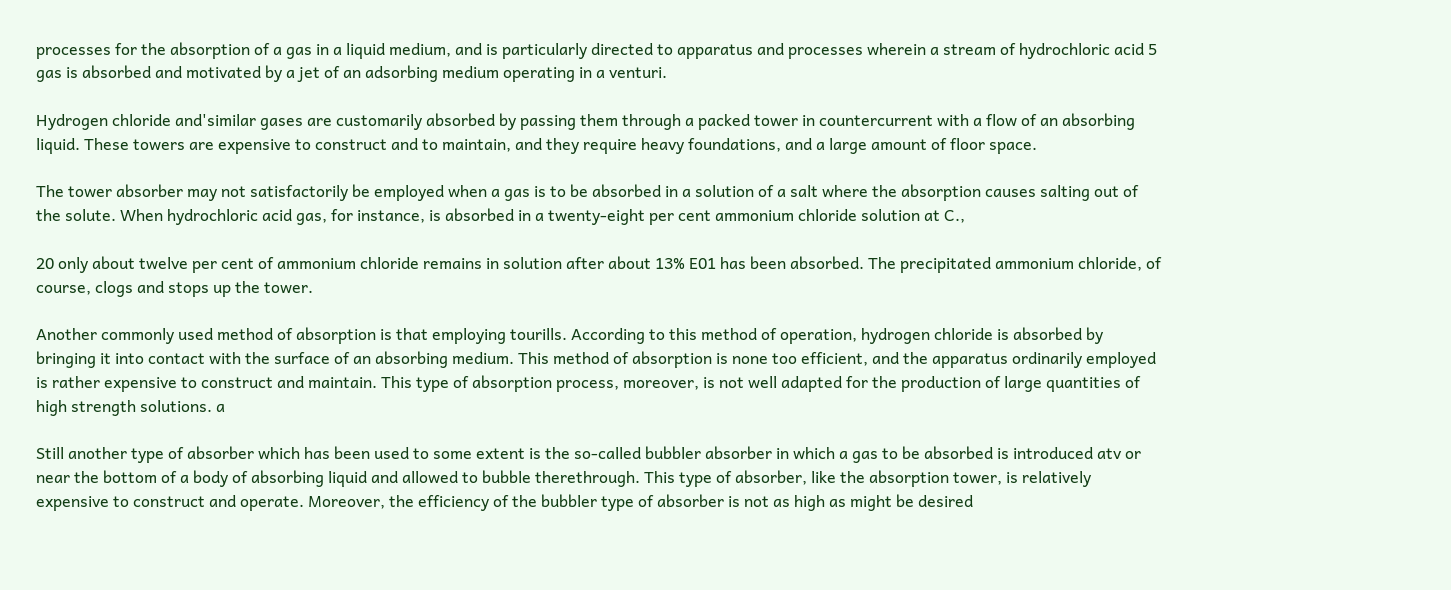processes for the absorption of a gas in a liquid medium, and is particularly directed to apparatus and processes wherein a stream of hydrochloric acid 5 gas is absorbed and motivated by a jet of an adsorbing medium operating in a venturi.

Hydrogen chloride and'similar gases are customarily absorbed by passing them through a packed tower in countercurrent with a flow of an absorbing liquid. These towers are expensive to construct and to maintain, and they require heavy foundations, and a large amount of floor space.

The tower absorber may not satisfactorily be employed when a gas is to be absorbed in a solution of a salt where the absorption causes salting out of the solute. When hydrochloric acid gas, for instance, is absorbed in a twenty-eight per cent ammonium chloride solution at C.,

20 only about twelve per cent of ammonium chloride remains in solution after about 13% E01 has been absorbed. The precipitated ammonium chloride, of course, clogs and stops up the tower.

Another commonly used method of absorption is that employing tourills. According to this method of operation, hydrogen chloride is absorbed by bringing it into contact with the surface of an absorbing medium. This method of absorption is none too efficient, and the apparatus ordinarily employed is rather expensive to construct and maintain. This type of absorption process, moreover, is not well adapted for the production of large quantities of high strength solutions. a

Still another type of absorber which has been used to some extent is the so-called bubbler absorber in which a gas to be absorbed is introduced atv or near the bottom of a body of absorbing liquid and allowed to bubble therethrough. This type of absorber, like the absorption tower, is relatively expensive to construct and operate. Moreover, the efficiency of the bubbler type of absorber is not as high as might be desired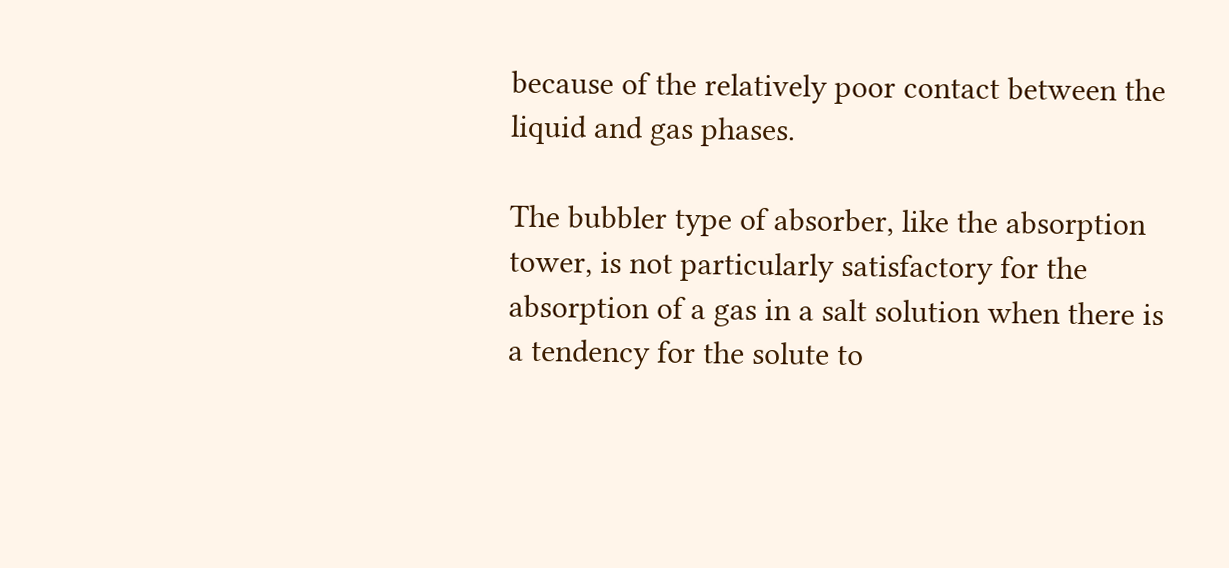because of the relatively poor contact between the liquid and gas phases.

The bubbler type of absorber, like the absorption tower, is not particularly satisfactory for the absorption of a gas in a salt solution when there is a tendency for the solute to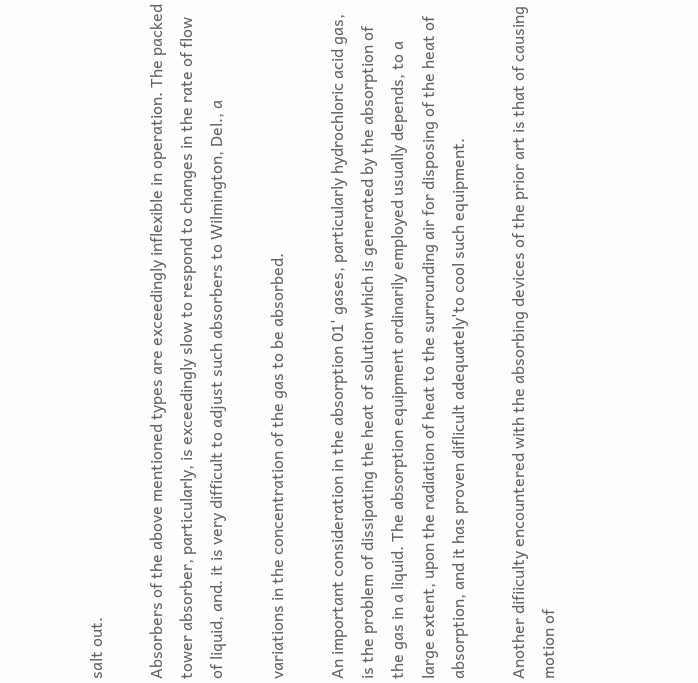salt out.

Absorbers of the above mentioned types are exceedingly inflexible in operation. The packed tower absorber, particularly, is exceedingly slow to respond to changes in the rate of flow of liquid, and. it is very difficult to adjust such absorbers to Wilmington, Del., a

variations in the concentration of the gas to be absorbed.

An important consideration in the absorption 01' gases, particularly hydrochloric acid gas, is the problem of dissipating the heat of solution which is generated by the absorption of the gas in a liquid. The absorption equipment ordinarily employed usually depends, to a large extent, upon the radiation of heat to the surrounding air for disposing of the heat of absorption, and it has proven diflicult adequately'to cool such equipment.

Another difiiculty encountered with the absorbing devices of the prior art is that of causing motion of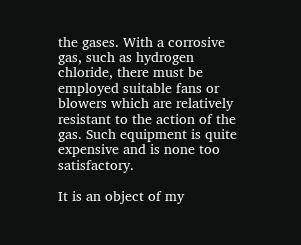the gases. With a corrosive gas, such as hydrogen chloride, there must be employed suitable fans or blowers which are relatively resistant to the action of the gas. Such equipment is quite expensive and is none too satisfactory.

It is an object of my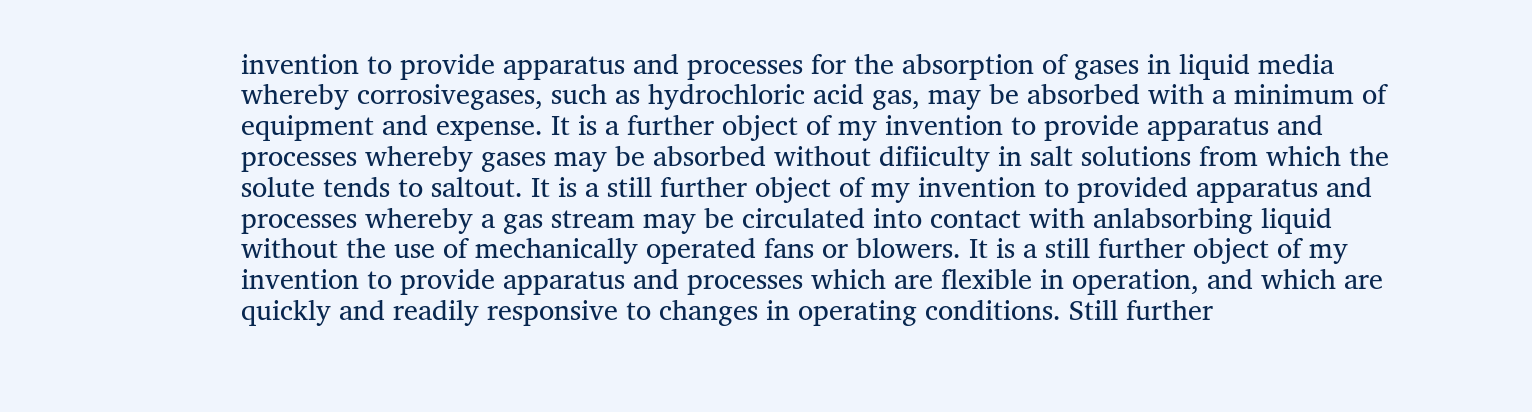invention to provide apparatus and processes for the absorption of gases in liquid media whereby corrosivegases, such as hydrochloric acid gas, may be absorbed with a minimum of equipment and expense. It is a further object of my invention to provide apparatus and processes whereby gases may be absorbed without difiiculty in salt solutions from which the solute tends to saltout. It is a still further object of my invention to provided apparatus and processes whereby a gas stream may be circulated into contact with anlabsorbing liquid without the use of mechanically operated fans or blowers. It is a still further object of my invention to provide apparatus and processes which are flexible in operation, and which are quickly and readily responsive to changes in operating conditions. Still further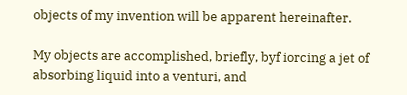objects of my invention will be apparent hereinafter.

My objects are accomplished, briefly, byf iorcing a jet of absorbing liquid into a venturi, and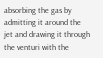absorbing the gas by admitting it around the jet and drawing it through the venturi with the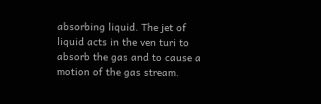absorbing liquid. The jet of liquid acts in the ven turi to absorb the gas and to cause a motion of the gas stream.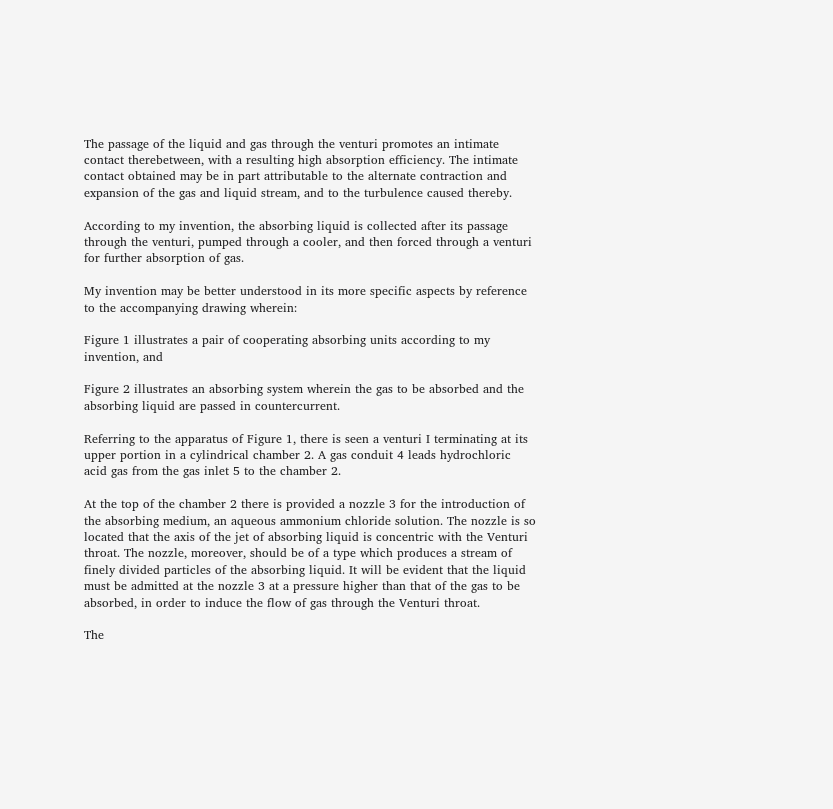The passage of the liquid and gas through the venturi promotes an intimate contact therebetween, with a resulting high absorption efficiency. The intimate contact obtained may be in part attributable to the alternate contraction and expansion of the gas and liquid stream, and to the turbulence caused thereby.

According to my invention, the absorbing liquid is collected after its passage through the venturi, pumped through a cooler, and then forced through a venturi for further absorption of gas.

My invention may be better understood in its more specific aspects by reference to the accompanying drawing wherein:

Figure 1 illustrates a pair of cooperating absorbing units according to my invention, and

Figure 2 illustrates an absorbing system wherein the gas to be absorbed and the absorbing liquid are passed in countercurrent.

Referring to the apparatus of Figure 1, there is seen a venturi I terminating at its upper portion in a cylindrical chamber 2. A gas conduit 4 leads hydrochloric acid gas from the gas inlet 5 to the chamber 2.

At the top of the chamber 2 there is provided a nozzle 3 for the introduction of the absorbing medium, an aqueous ammonium chloride solution. The nozzle is so located that the axis of the jet of absorbing liquid is concentric with the Venturi throat. The nozzle, moreover, should be of a type which produces a stream of finely divided particles of the absorbing liquid. It will be evident that the liquid must be admitted at the nozzle 3 at a pressure higher than that of the gas to be absorbed, in order to induce the flow of gas through the Venturi throat.

The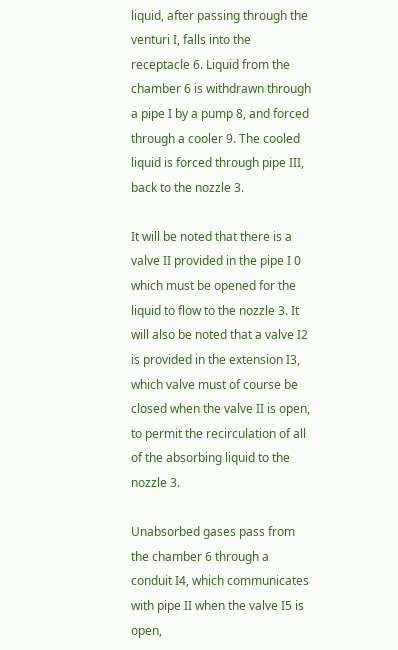liquid, after passing through the venturi I, falls into the receptacle 6. Liquid from the chamber 6 is withdrawn through a pipe I by a pump 8, and forced through a cooler 9. The cooled liquid is forced through pipe III, back to the nozzle 3.

It will be noted that there is a valve II provided in the pipe I 0 which must be opened for the liquid to flow to the nozzle 3. It will also be noted that a valve I2 is provided in the extension I3, which valve must of course be closed when the valve II is open, to permit the recirculation of all of the absorbing liquid to the nozzle 3.

Unabsorbed gases pass from the chamber 6 through a conduit I4, which communicates with pipe II when the valve I5 is open,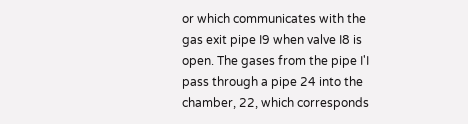or which communicates with the gas exit pipe I9 when valve I8 is open. The gases from the pipe I'I pass through a pipe 24 into the chamber, 22, which corresponds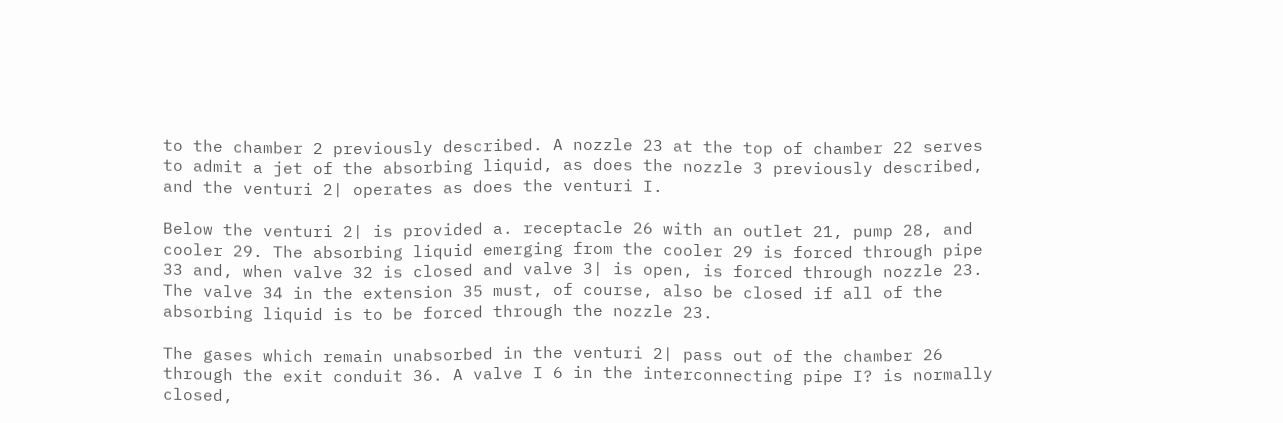to the chamber 2 previously described. A nozzle 23 at the top of chamber 22 serves to admit a jet of the absorbing liquid, as does the nozzle 3 previously described, and the venturi 2| operates as does the venturi I.

Below the venturi 2| is provided a. receptacle 26 with an outlet 21, pump 28, and cooler 29. The absorbing liquid emerging from the cooler 29 is forced through pipe 33 and, when valve 32 is closed and valve 3| is open, is forced through nozzle 23. The valve 34 in the extension 35 must, of course, also be closed if all of the absorbing liquid is to be forced through the nozzle 23.

The gases which remain unabsorbed in the venturi 2| pass out of the chamber 26 through the exit conduit 36. A valve I 6 in the interconnecting pipe I? is normally closed,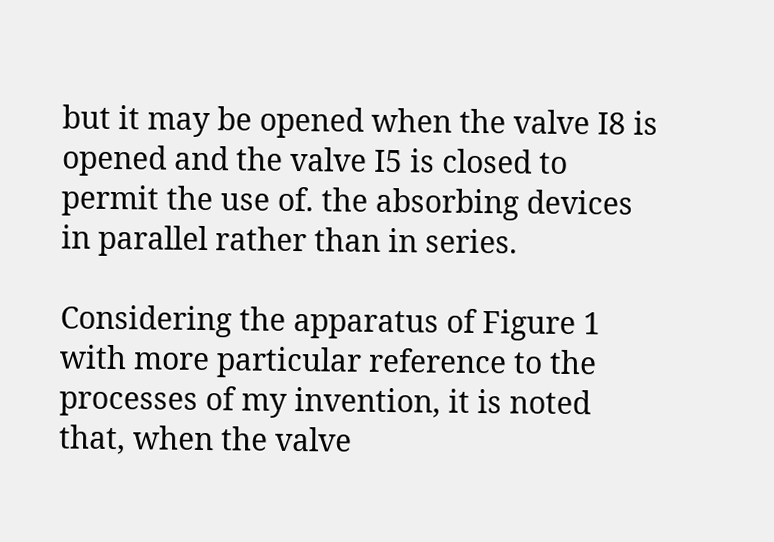but it may be opened when the valve I8 is opened and the valve I5 is closed to permit the use of. the absorbing devices in parallel rather than in series.

Considering the apparatus of Figure 1 with more particular reference to the processes of my invention, it is noted that, when the valve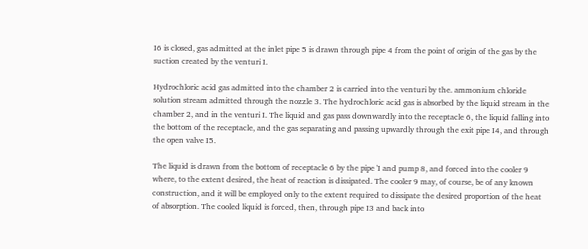I6 is closed, gas admitted at the inlet pipe 5 is drawn through pipe 4 from the point of origin of the gas by the suction created by the venturi I.

Hydrochloric acid gas admitted into the chamber 2 is carried into the venturi by the. ammonium chloride solution stream admitted through the nozzle 3. The hydrochloric acid gas is absorbed by the liquid stream in the chamber 2, and in the venturi I. The liquid and gas pass downwardly into the receptacle 6, the liquid falling into the bottom of the receptacle, and the gas separating and passing upwardly through the exit pipe I4, and through the open valve I5.

The liquid is drawn from the bottom of receptacle 6 by the pipe 'I and pump 8, and forced into the cooler 9 where, to the extent desired, the heat of reaction is dissipated. The cooler 9 may, of course, be of any known construction, and it will be employed only to the extent required to dissipate the desired proportion of the heat of absorption. The cooled liquid is forced, then, through pipe I3 and back into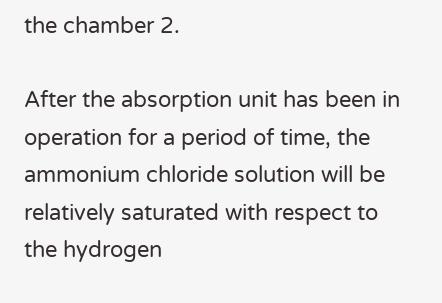the chamber 2.

After the absorption unit has been in operation for a period of time, the ammonium chloride solution will be relatively saturated with respect to the hydrogen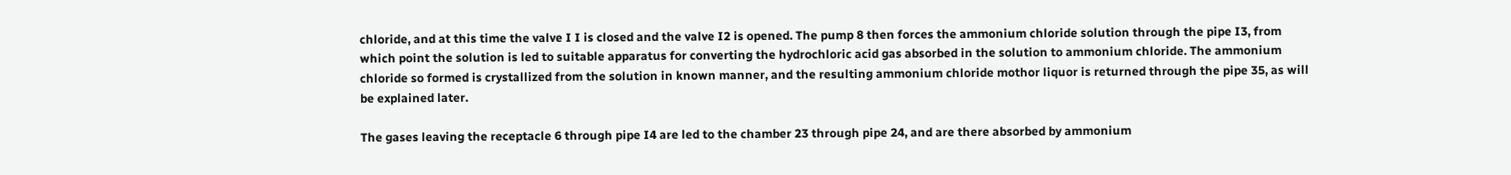chloride, and at this time the valve I I is closed and the valve I2 is opened. The pump 8 then forces the ammonium chloride solution through the pipe I3, from which point the solution is led to suitable apparatus for converting the hydrochloric acid gas absorbed in the solution to ammonium chloride. The ammonium chloride so formed is crystallized from the solution in known manner, and the resulting ammonium chloride mothor liquor is returned through the pipe 35, as will be explained later.

The gases leaving the receptacle 6 through pipe I4 are led to the chamber 23 through pipe 24, and are there absorbed by ammonium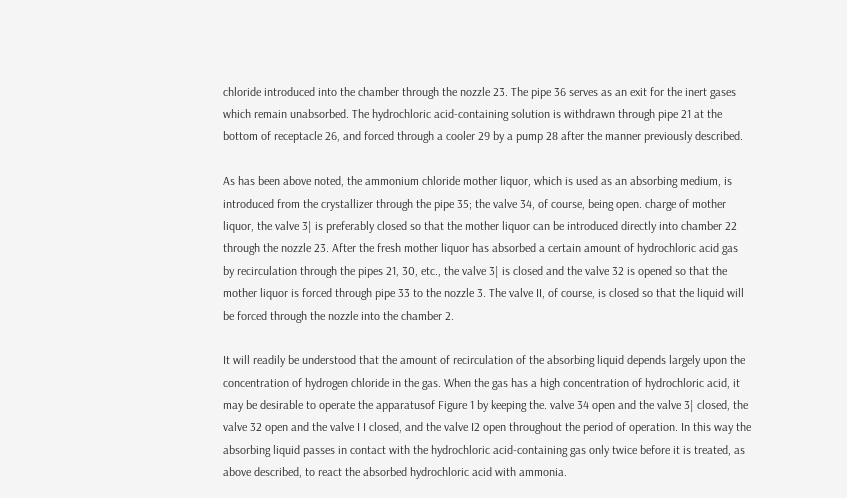chloride introduced into the chamber through the nozzle 23. The pipe 36 serves as an exit for the inert gases which remain unabsorbed. The hydrochloric acid-containing solution is withdrawn through pipe 21 at the bottom of receptacle 26, and forced through a cooler 29 by a pump 28 after the manner previously described.

As has been above noted, the ammonium chloride mother liquor, which is used as an absorbing medium, is introduced from the crystallizer through the pipe 35; the valve 34, of course, being open. charge of mother liquor, the valve 3| is preferably closed so that the mother liquor can be introduced directly into chamber 22 through the nozzle 23. After the fresh mother liquor has absorbed a certain amount of hydrochloric acid gas by recirculation through the pipes 21, 30, etc., the valve 3| is closed and the valve 32 is opened so that the mother liquor is forced through pipe 33 to the nozzle 3. The valve II, of course, is closed so that the liquid will be forced through the nozzle into the chamber 2.

It will readily be understood that the amount of recirculation of the absorbing liquid depends largely upon the concentration of hydrogen chloride in the gas. When the gas has a high concentration of hydrochloric acid, it may be desirable to operate the apparatusof Figure 1 by keeping the. valve 34 open and the valve 3| closed, the valve 32 open and the valve I I closed, and the valve I2 open throughout the period of operation. In this way the absorbing liquid passes in contact with the hydrochloric acid-containing gas only twice before it is treated, as above described, to react the absorbed hydrochloric acid with ammonia.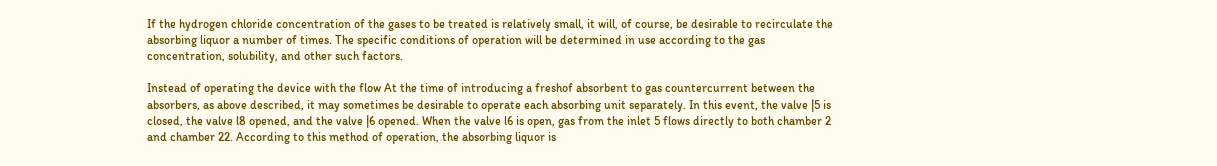If the hydrogen chloride concentration of the gases to be treated is relatively small, it will, of course, be desirable to recirculate the absorbing liquor a number of times. The specific conditions of operation will be determined in use according to the gas concentration, solubility, and other such factors.

Instead of operating the device with the flow At the time of introducing a freshof absorbent to gas countercurrent between the absorbers, as above described, it may sometimes be desirable to operate each absorbing unit separately. In this event, the valve |5 is closed, the valve l8 opened, and the valve |6 opened. When the valve l6 is open, gas from the inlet 5 flows directly to both chamber 2 and chamber 22. According to this method of operation, the absorbing liquor is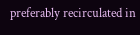preferably recirculated in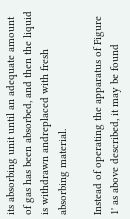its absorbing unit until an adequate amount of gas has been absorbed, and then the liquid is withdrawn andreplaced with fresh absorbing material.

Instead of operating the apparatus of Figure 1' as above described, it may be found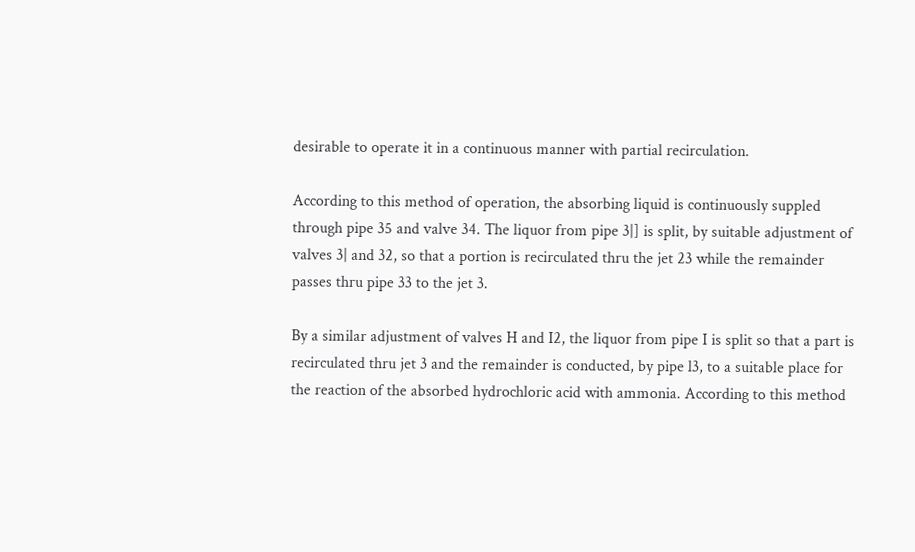desirable to operate it in a continuous manner with partial recirculation.

According to this method of operation, the absorbing liquid is continuously suppled through pipe 35 and valve 34. The liquor from pipe 3|] is split, by suitable adjustment of valves 3| and 32, so that a portion is recirculated thru the jet 23 while the remainder passes thru pipe 33 to the jet 3.

By a similar adjustment of valves H and I2, the liquor from pipe I is split so that a part is recirculated thru jet 3 and the remainder is conducted, by pipe l3, to a suitable place for the reaction of the absorbed hydrochloric acid with ammonia. According to this method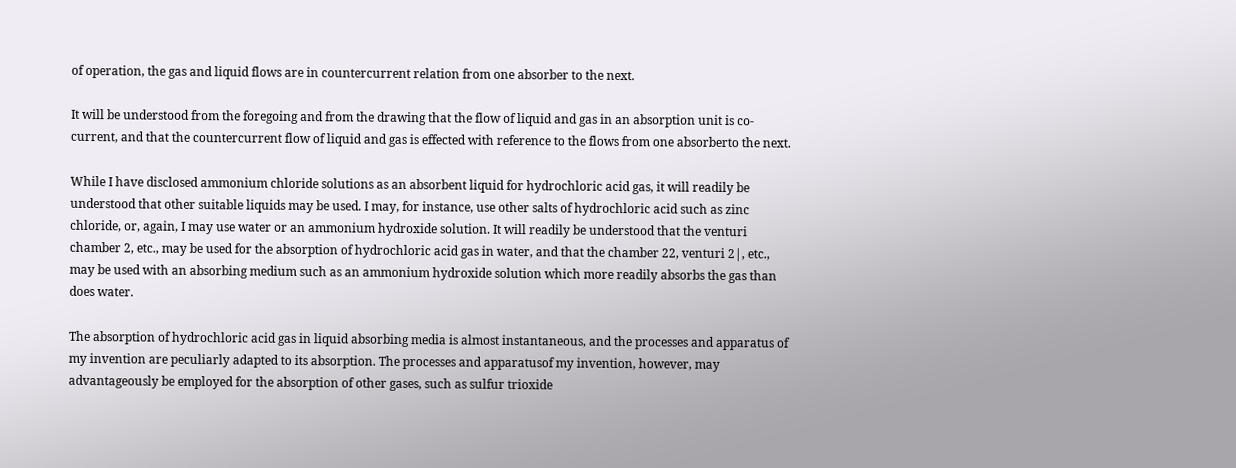of operation, the gas and liquid flows are in countercurrent relation from one absorber to the next.

It will be understood from the foregoing and from the drawing that the flow of liquid and gas in an absorption unit is co-current, and that the countercurrent flow of liquid and gas is effected with reference to the flows from one absorberto the next.

While I have disclosed ammonium chloride solutions as an absorbent liquid for hydrochloric acid gas, it will readily be understood that other suitable liquids may be used. I may, for instance, use other salts of hydrochloric acid such as zinc chloride, or, again, I may use water or an ammonium hydroxide solution. It will readily be understood that the venturi chamber 2, etc., may be used for the absorption of hydrochloric acid gas in water, and that the chamber 22, venturi 2|, etc., may be used with an absorbing medium such as an ammonium hydroxide solution which more readily absorbs the gas than does water.

The absorption of hydrochloric acid gas in liquid absorbing media is almost instantaneous, and the processes and apparatus of my invention are peculiarly adapted to its absorption. The processes and apparatusof my invention, however, may advantageously be employed for the absorption of other gases, such as sulfur trioxide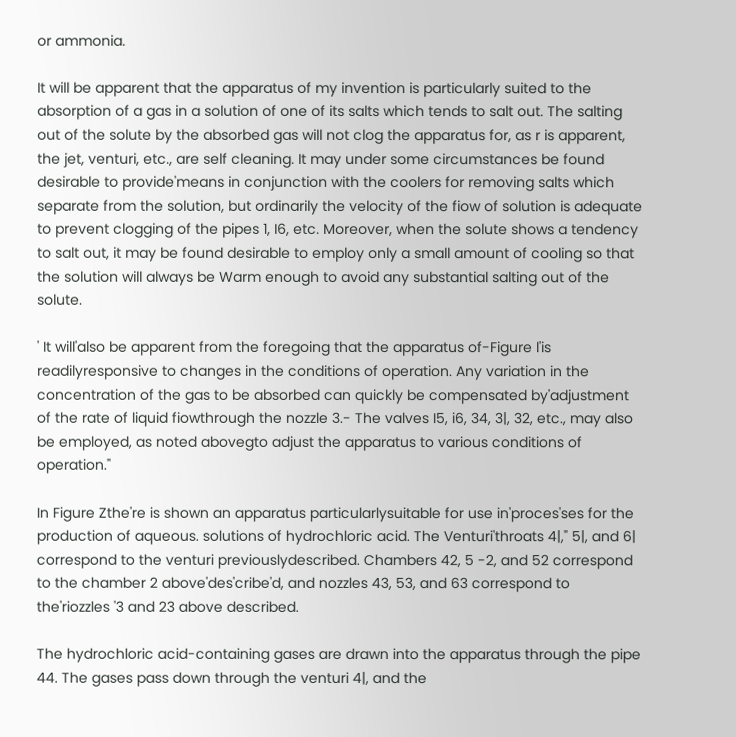or ammonia.

It will be apparent that the apparatus of my invention is particularly suited to the absorption of a gas in a solution of one of its salts which tends to salt out. The salting out of the solute by the absorbed gas will not clog the apparatus for, as r is apparent, the jet, venturi, etc., are self cleaning. It may under some circumstances be found desirable to provide'means in conjunction with the coolers for removing salts which separate from the solution, but ordinarily the velocity of the fiow of solution is adequate to prevent clogging of the pipes 1, I6, etc. Moreover, when the solute shows a tendency to salt out, it may be found desirable to employ only a small amount of cooling so that the solution will always be Warm enough to avoid any substantial salting out of the solute.

' It will'also be apparent from the foregoing that the apparatus of-Figure l'is readilyresponsive to changes in the conditions of operation. Any variation in the concentration of the gas to be absorbed can quickly be compensated by'adjustment of the rate of liquid fiowthrough the nozzle 3.- The valves I5, i6, 34, 3|, 32, etc., may also be employed, as noted abovegto adjust the apparatus to various conditions of operation."

In Figure Zthe're is shown an apparatus particularlysuitable for use in'proces'ses for the production of aqueous. solutions of hydrochloric acid. The Venturi'throats 4|," 5|, and 6| correspond to the venturi previouslydescribed. Chambers 42, 5 -2, and 52 correspond to the chamber 2 above'des'cribe'd, and nozzles 43, 53, and 63 correspond to the'riozzles '3 and 23 above described.

The hydrochloric acid-containing gases are drawn into the apparatus through the pipe 44. The gases pass down through the venturi 4|, and the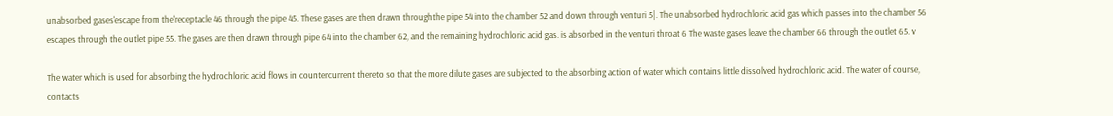unabsorbed gases'escape from the'receptacle 46 through the pipe 45. These gases are then drawn throughthe pipe 54 into the chamber 52 and down through venturi 5|. The unabsorbed hydrochloric acid gas which passes into the chamber 56 escapes through the outlet pipe 55. The gases are then drawn through pipe 64 into the chamber 62, and the remaining hydrochloric acid gas. is absorbed in the venturi throat 6 The waste gases leave the chamber 66 through the outlet 65. v

The water which is used for absorbing the hydrochloric acid flows in countercurrent thereto so that the more dilute gases are subjected to the absorbing action of water which contains little dissolved hydrochloric acid. The water of course, contacts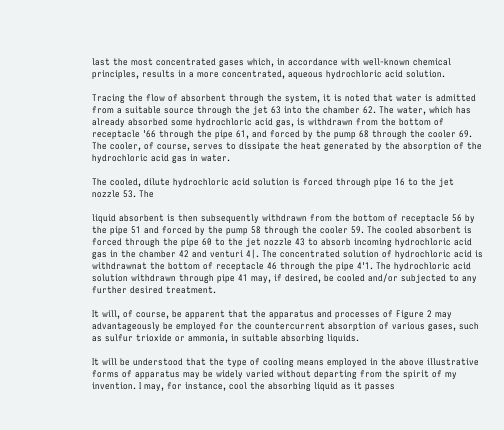last the most concentrated gases which, in accordance with well-known chemical principles, results in a more concentrated, aqueous hydrochloric acid solution.

Tracing the flow of absorbent through the system, it is noted that water is admitted from a suitable source through the jet 63 into the chamber 62. The water, which has already absorbed some hydrochloric acid gas, is withdrawn from the bottom of receptacle '66 through the pipe 61, and forced by the pump 68 through the cooler 69. The cooler, of course, serves to dissipate the heat generated by the absorption of the hydrochloric acid gas in water.

The cooled, dilute hydrochloric acid solution is forced through pipe 16 to the jet nozzle 53. The

liquid absorbent is then subsequently withdrawn from the bottom of receptacle 56 by the pipe 51 and forced by the pump 58 through the cooler 59. The cooled absorbent is forced through the pipe 60 to the jet nozzle 43 to absorb incoming hydrochloric acid gas in the chamber 42 and venturi 4|. The concentrated solution of hydrochloric acid is withdrawnat the bottom of receptacle 46 through the pipe 4'1. The hydrochloric acid solution withdrawn through pipe 41 may, if desired, be cooled and/or subjected to any further desired treatment.

It will, of course, be apparent that the apparatus and processes of Figure 2 may advantageously be employed for the countercurrent absorption of various gases, such as sulfur trioxide or ammonia, in suitable absorbing liquids.

It will be understood that the type of cooling means employed in the above illustrative forms of apparatus may be widely varied without departing from the spirit of my invention. I may, for instance, cool the absorbing liquid as it passes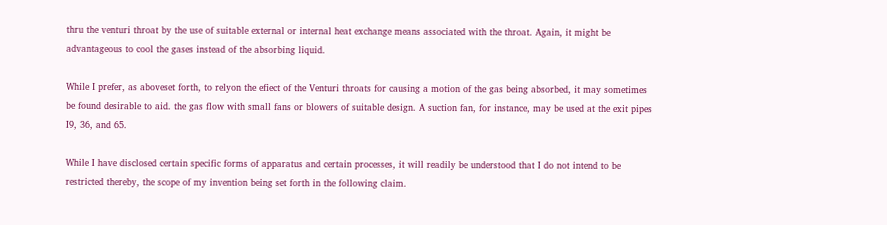thru the venturi throat by the use of suitable external or internal heat exchange means associated with the throat. Again, it might be advantageous to cool the gases instead of the absorbing liquid.

While I prefer, as aboveset forth, to relyon the efiect of the Venturi throats for causing a motion of the gas being absorbed, it may sometimes be found desirable to aid. the gas flow with small fans or blowers of suitable design. A suction fan, for instance, may be used at the exit pipes I9, 36, and 65.

While I have disclosed certain specific forms of apparatus and certain processes, it will readily be understood that I do not intend to be restricted thereby, the scope of my invention being set forth in the following claim.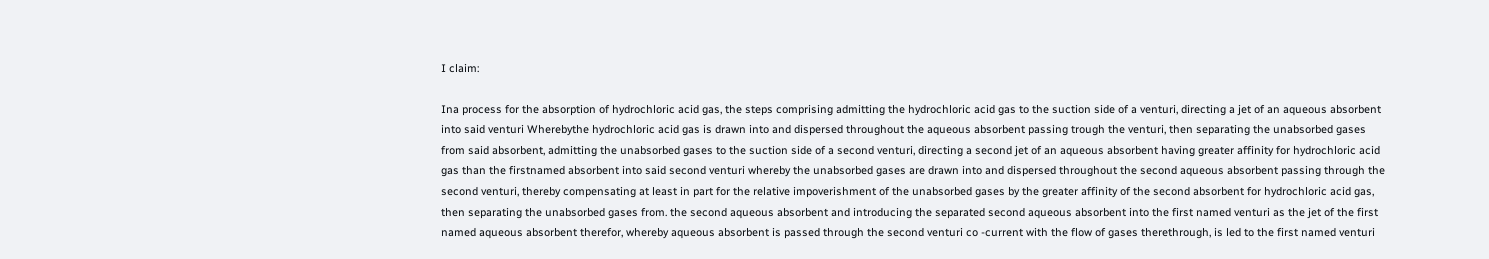I claim:

Ina process for the absorption of hydrochloric acid gas, the steps comprising admitting the hydrochloric acid gas to the suction side of a venturi, directing a jet of an aqueous absorbent into said venturi Wherebythe hydrochloric acid gas is drawn into and dispersed throughout the aqueous absorbent passing trough the venturi, then separating the unabsorbed gases from said absorbent, admitting the unabsorbed gases to the suction side of a second venturi, directing a second jet of an aqueous absorbent having greater affinity for hydrochloric acid gas than the firstnamed absorbent into said second venturi whereby the unabsorbed gases are drawn into and dispersed throughout the second aqueous absorbent passing through the second venturi, thereby compensating at least in part for the relative impoverishment of the unabsorbed gases by the greater affinity of the second absorbent for hydrochloric acid gas, then separating the unabsorbed gases from. the second aqueous absorbent and introducing the separated second aqueous absorbent into the first named venturi as the jet of the first named aqueous absorbent therefor, whereby aqueous absorbent is passed through the second venturi co -current with the flow of gases therethrough, is led to the first named venturi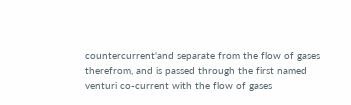countercurrent'and separate from the flow of gases therefrom, and is passed through the first named venturi co-current with the flow of gases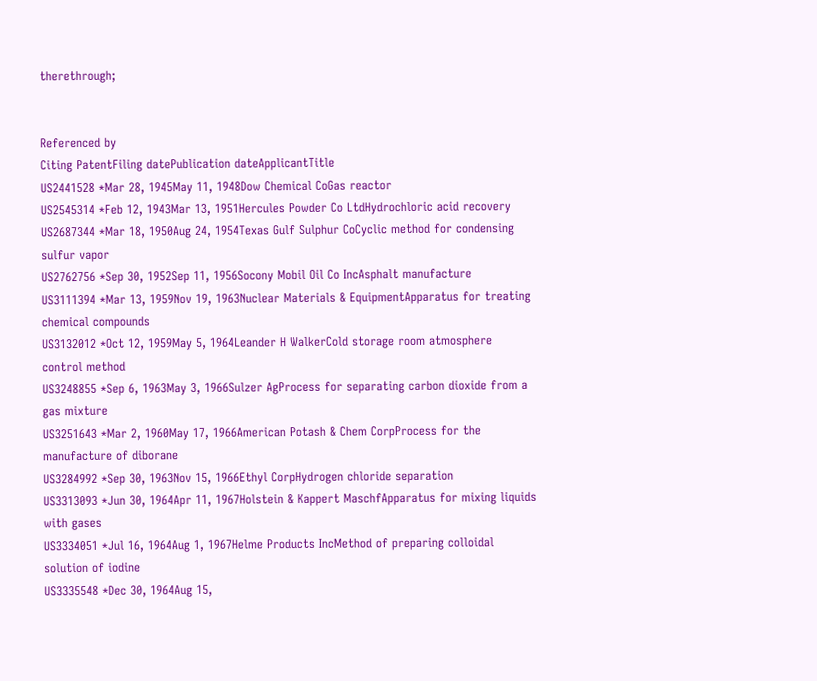therethrough;


Referenced by
Citing PatentFiling datePublication dateApplicantTitle
US2441528 *Mar 28, 1945May 11, 1948Dow Chemical CoGas reactor
US2545314 *Feb 12, 1943Mar 13, 1951Hercules Powder Co LtdHydrochloric acid recovery
US2687344 *Mar 18, 1950Aug 24, 1954Texas Gulf Sulphur CoCyclic method for condensing sulfur vapor
US2762756 *Sep 30, 1952Sep 11, 1956Socony Mobil Oil Co IncAsphalt manufacture
US3111394 *Mar 13, 1959Nov 19, 1963Nuclear Materials & EquipmentApparatus for treating chemical compounds
US3132012 *Oct 12, 1959May 5, 1964Leander H WalkerCold storage room atmosphere control method
US3248855 *Sep 6, 1963May 3, 1966Sulzer AgProcess for separating carbon dioxide from a gas mixture
US3251643 *Mar 2, 1960May 17, 1966American Potash & Chem CorpProcess for the manufacture of diborane
US3284992 *Sep 30, 1963Nov 15, 1966Ethyl CorpHydrogen chloride separation
US3313093 *Jun 30, 1964Apr 11, 1967Holstein & Kappert MaschfApparatus for mixing liquids with gases
US3334051 *Jul 16, 1964Aug 1, 1967Helme Products IncMethod of preparing colloidal solution of iodine
US3335548 *Dec 30, 1964Aug 15,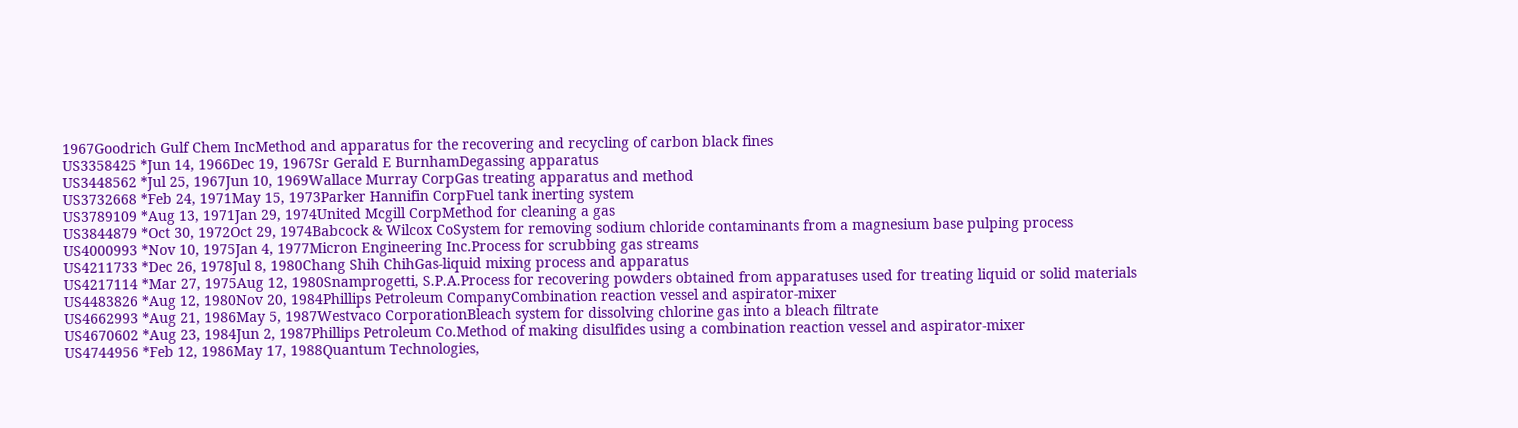1967Goodrich Gulf Chem IncMethod and apparatus for the recovering and recycling of carbon black fines
US3358425 *Jun 14, 1966Dec 19, 1967Sr Gerald E BurnhamDegassing apparatus
US3448562 *Jul 25, 1967Jun 10, 1969Wallace Murray CorpGas treating apparatus and method
US3732668 *Feb 24, 1971May 15, 1973Parker Hannifin CorpFuel tank inerting system
US3789109 *Aug 13, 1971Jan 29, 1974United Mcgill CorpMethod for cleaning a gas
US3844879 *Oct 30, 1972Oct 29, 1974Babcock & Wilcox CoSystem for removing sodium chloride contaminants from a magnesium base pulping process
US4000993 *Nov 10, 1975Jan 4, 1977Micron Engineering Inc.Process for scrubbing gas streams
US4211733 *Dec 26, 1978Jul 8, 1980Chang Shih ChihGas-liquid mixing process and apparatus
US4217114 *Mar 27, 1975Aug 12, 1980Snamprogetti, S.P.A.Process for recovering powders obtained from apparatuses used for treating liquid or solid materials
US4483826 *Aug 12, 1980Nov 20, 1984Phillips Petroleum CompanyCombination reaction vessel and aspirator-mixer
US4662993 *Aug 21, 1986May 5, 1987Westvaco CorporationBleach system for dissolving chlorine gas into a bleach filtrate
US4670602 *Aug 23, 1984Jun 2, 1987Phillips Petroleum Co.Method of making disulfides using a combination reaction vessel and aspirator-mixer
US4744956 *Feb 12, 1986May 17, 1988Quantum Technologies,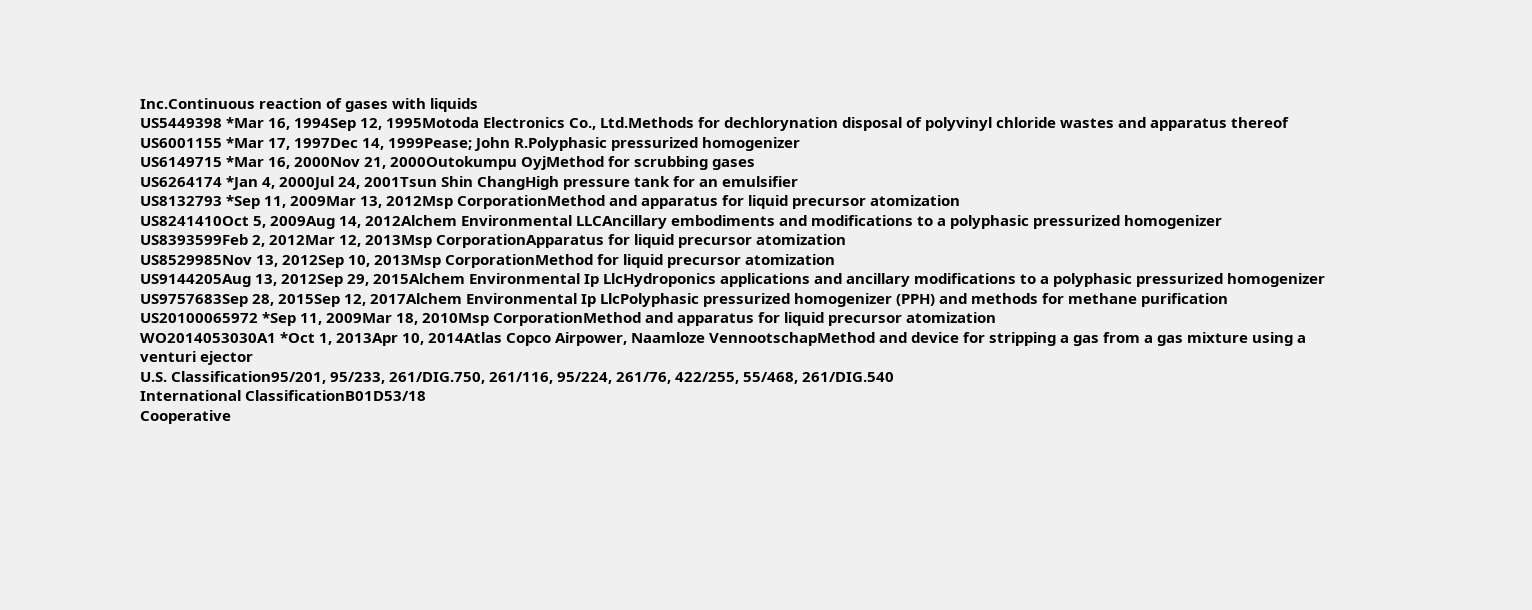Inc.Continuous reaction of gases with liquids
US5449398 *Mar 16, 1994Sep 12, 1995Motoda Electronics Co., Ltd.Methods for dechlorynation disposal of polyvinyl chloride wastes and apparatus thereof
US6001155 *Mar 17, 1997Dec 14, 1999Pease; John R.Polyphasic pressurized homogenizer
US6149715 *Mar 16, 2000Nov 21, 2000Outokumpu OyjMethod for scrubbing gases
US6264174 *Jan 4, 2000Jul 24, 2001Tsun Shin ChangHigh pressure tank for an emulsifier
US8132793 *Sep 11, 2009Mar 13, 2012Msp CorporationMethod and apparatus for liquid precursor atomization
US8241410Oct 5, 2009Aug 14, 2012Alchem Environmental LLCAncillary embodiments and modifications to a polyphasic pressurized homogenizer
US8393599Feb 2, 2012Mar 12, 2013Msp CorporationApparatus for liquid precursor atomization
US8529985Nov 13, 2012Sep 10, 2013Msp CorporationMethod for liquid precursor atomization
US9144205Aug 13, 2012Sep 29, 2015Alchem Environmental Ip LlcHydroponics applications and ancillary modifications to a polyphasic pressurized homogenizer
US9757683Sep 28, 2015Sep 12, 2017Alchem Environmental Ip LlcPolyphasic pressurized homogenizer (PPH) and methods for methane purification
US20100065972 *Sep 11, 2009Mar 18, 2010Msp CorporationMethod and apparatus for liquid precursor atomization
WO2014053030A1 *Oct 1, 2013Apr 10, 2014Atlas Copco Airpower, Naamloze VennootschapMethod and device for stripping a gas from a gas mixture using a venturi ejector
U.S. Classification95/201, 95/233, 261/DIG.750, 261/116, 95/224, 261/76, 422/255, 55/468, 261/DIG.540
International ClassificationB01D53/18
Cooperative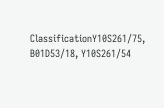ClassificationY10S261/75, B01D53/18, Y10S261/54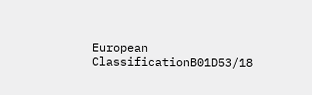European ClassificationB01D53/18